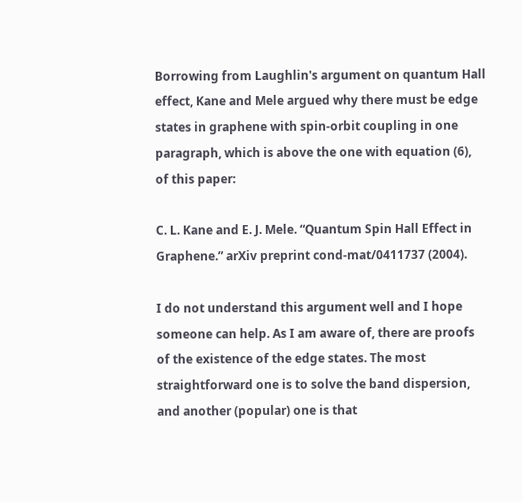Borrowing from Laughlin's argument on quantum Hall effect, Kane and Mele argued why there must be edge states in graphene with spin-orbit coupling in one paragraph, which is above the one with equation (6), of this paper:

C. L. Kane and E. J. Mele. “Quantum Spin Hall Effect in Graphene.” arXiv preprint cond-mat/0411737 (2004).

I do not understand this argument well and I hope someone can help. As I am aware of, there are proofs of the existence of the edge states. The most straightforward one is to solve the band dispersion, and another (popular) one is that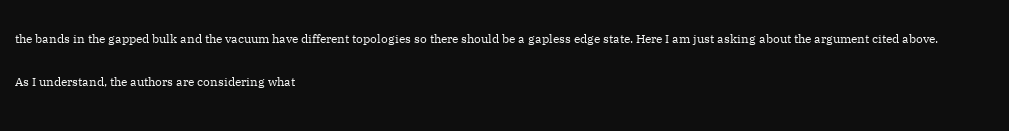the bands in the gapped bulk and the vacuum have different topologies so there should be a gapless edge state. Here I am just asking about the argument cited above.

As I understand, the authors are considering what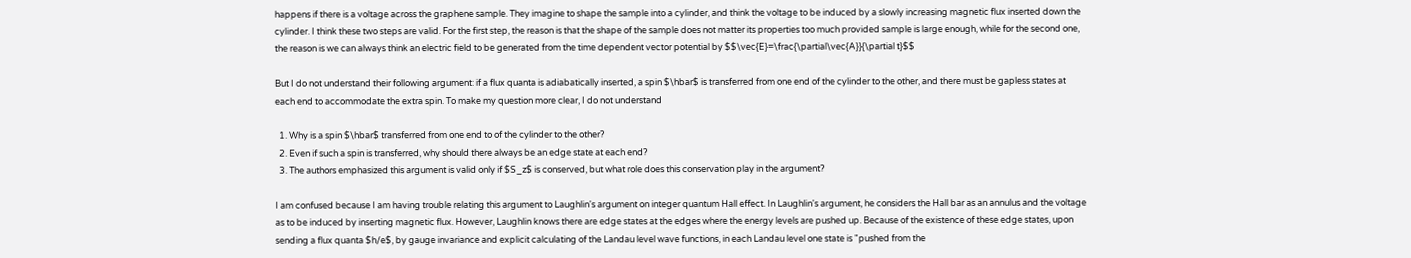happens if there is a voltage across the graphene sample. They imagine to shape the sample into a cylinder, and think the voltage to be induced by a slowly increasing magnetic flux inserted down the cylinder. I think these two steps are valid. For the first step, the reason is that the shape of the sample does not matter its properties too much provided sample is large enough, while for the second one, the reason is we can always think an electric field to be generated from the time dependent vector potential by $$\vec{E}=\frac{\partial\vec{A}}{\partial t}$$

But I do not understand their following argument: if a flux quanta is adiabatically inserted, a spin $\hbar$ is transferred from one end of the cylinder to the other, and there must be gapless states at each end to accommodate the extra spin. To make my question more clear, I do not understand

  1. Why is a spin $\hbar$ transferred from one end to of the cylinder to the other?
  2. Even if such a spin is transferred, why should there always be an edge state at each end?
  3. The authors emphasized this argument is valid only if $S_z$ is conserved, but what role does this conservation play in the argument?

I am confused because I am having trouble relating this argument to Laughlin's argument on integer quantum Hall effect. In Laughlin's argument, he considers the Hall bar as an annulus and the voltage as to be induced by inserting magnetic flux. However, Laughlin knows there are edge states at the edges where the energy levels are pushed up. Because of the existence of these edge states, upon sending a flux quanta $h/e$, by gauge invariance and explicit calculating of the Landau level wave functions, in each Landau level one state is "pushed from the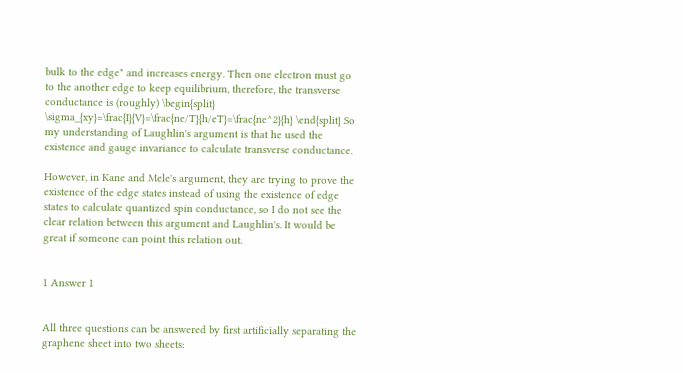bulk to the edge" and increases energy. Then one electron must go to the another edge to keep equilibrium, therefore, the transverse conductance is (roughly) \begin{split} \sigma_{xy}=\frac{I}{V}=\frac{ne/T}{h/eT}=\frac{ne^2}{h} \end{split} So my understanding of Laughlin's argument is that he used the existence and gauge invariance to calculate transverse conductance.

However, in Kane and Mele's argument, they are trying to prove the existence of the edge states instead of using the existence of edge states to calculate quantized spin conductance, so I do not see the clear relation between this argument and Laughlin's. It would be great if someone can point this relation out.


1 Answer 1


All three questions can be answered by first artificially separating the graphene sheet into two sheets: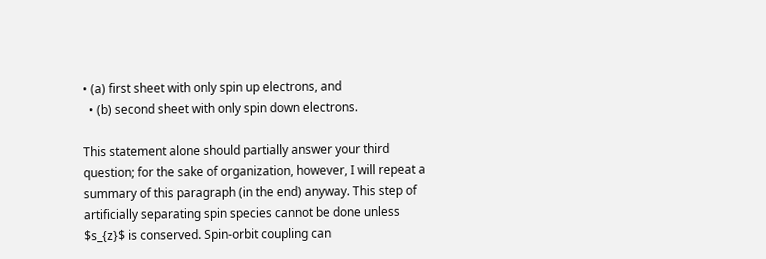• (a) first sheet with only spin up electrons, and
  • (b) second sheet with only spin down electrons.

This statement alone should partially answer your third question; for the sake of organization, however, I will repeat a summary of this paragraph (in the end) anyway. This step of artificially separating spin species cannot be done unless $s_{z}$ is conserved. Spin-orbit coupling can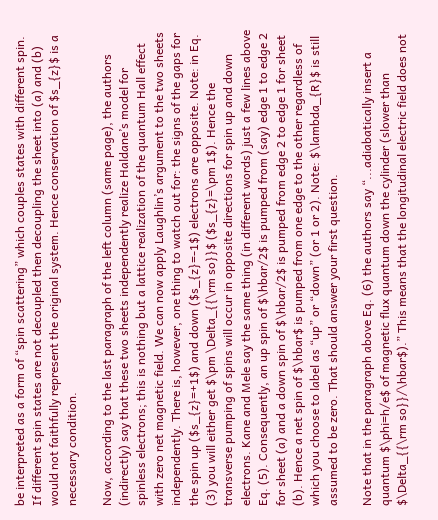be interpreted as a form of “spin scattering” which couples states with different spin. If different spin states are not decoupled then decoupling the sheet into (a) and (b) would not faithfully represent the original system. Hence conservation of $s_{z}$ is a necessary condition.

Now, according to the last paragraph of the left column (same page), the authors (indirectly) say that these two sheets independently realize Haldane’s model for spinless electrons; this is nothing but a lattice realization of the quantum Hall effect with zero net magnetic field. We can now apply Laughlin’s argument to the two sheets independently. There is, however, one thing to watch out for: the signs of the gaps for the spin up ($s_{z}=+1$) and down ($s_{z}=-1$) electrons are opposite. Note: in Eq. (3) you will either get $\pm \Delta_{{\rm so}}$ ($s_{z}=\pm 1$). Hence the transverse pumping of spins will occur in opposite directions for spin up and down electrons. Kane and Mele say the same thing (in different words) just a few lines above Eq. (5). Consequently, an up spin of $\hbar/2$ is pumped from (say) edge 1 to edge 2 for sheet (a) and a down spin of $\hbar/2$ is pumped from edge 2 to edge 1 for sheet (b). Hence a net spin of $\hbar$ is pumped from one edge to the other regardless of which you choose to label as “up” or “down” (or 1 or 2). Note: $\lambda_{R}$ is still assumed to be zero. That should answer your first question.

Note that in the paragraph above Eq. (6) the authors say “...adiabatically insert a quantum $\phi=h/e$ of magnetic flux quantum down the cylinder (slower than $\Delta_{{\rm so}}/\hbar$).” This means that the longitudinal electric field does not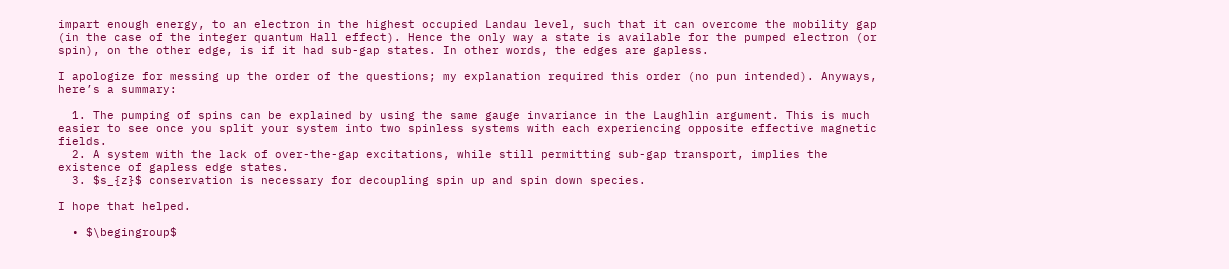impart enough energy, to an electron in the highest occupied Landau level, such that it can overcome the mobility gap (in the case of the integer quantum Hall effect). Hence the only way a state is available for the pumped electron (or spin), on the other edge, is if it had sub-gap states. In other words, the edges are gapless.

I apologize for messing up the order of the questions; my explanation required this order (no pun intended). Anyways, here’s a summary:

  1. The pumping of spins can be explained by using the same gauge invariance in the Laughlin argument. This is much easier to see once you split your system into two spinless systems with each experiencing opposite effective magnetic fields.
  2. A system with the lack of over-the-gap excitations, while still permitting sub-gap transport, implies the existence of gapless edge states.
  3. $s_{z}$ conservation is necessary for decoupling spin up and spin down species.

I hope that helped.

  • $\begingroup$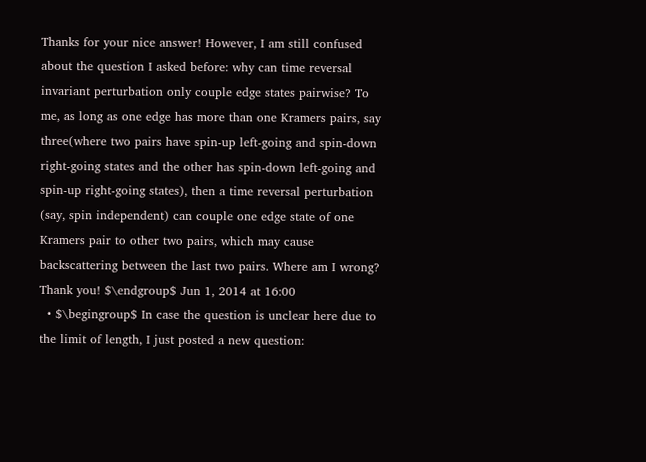Thanks for your nice answer! However, I am still confused about the question I asked before: why can time reversal invariant perturbation only couple edge states pairwise? To me, as long as one edge has more than one Kramers pairs, say three(where two pairs have spin-up left-going and spin-down right-going states and the other has spin-down left-going and spin-up right-going states), then a time reversal perturbation (say, spin independent) can couple one edge state of one Kramers pair to other two pairs, which may cause backscattering between the last two pairs. Where am I wrong? Thank you! $\endgroup$ Jun 1, 2014 at 16:00
  • $\begingroup$ In case the question is unclear here due to the limit of length, I just posted a new question: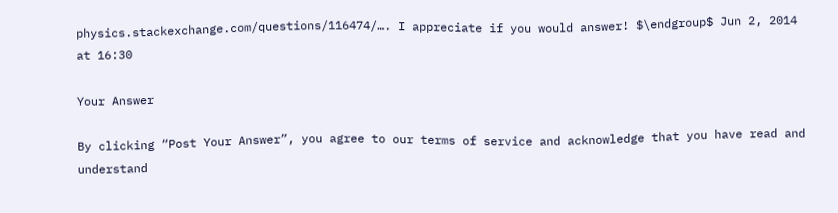physics.stackexchange.com/questions/116474/…. I appreciate if you would answer! $\endgroup$ Jun 2, 2014 at 16:30

Your Answer

By clicking “Post Your Answer”, you agree to our terms of service and acknowledge that you have read and understand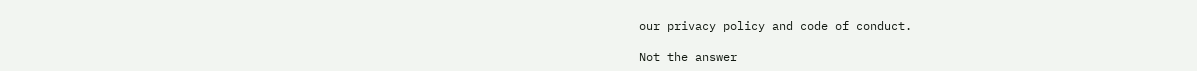our privacy policy and code of conduct.

Not the answer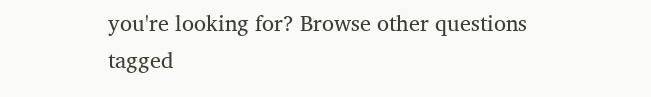you're looking for? Browse other questions tagged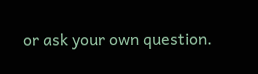or ask your own question.